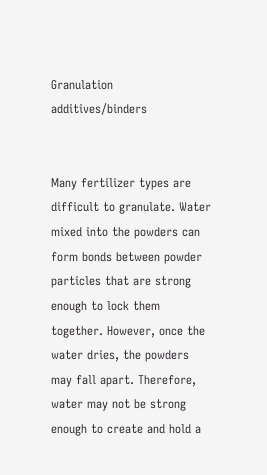Granulation additives/binders


Many fertilizer types are difficult to granulate. Water mixed into the powders can form bonds between powder particles that are strong enough to lock them together. However, once the water dries, the powders may fall apart. Therefore, water may not be strong enough to create and hold a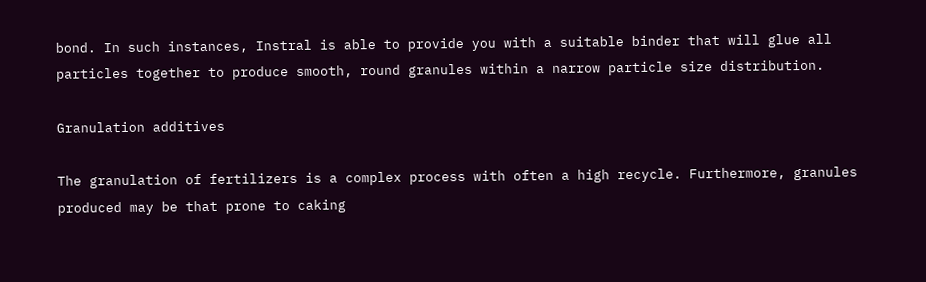bond. In such instances, Instral is able to provide you with a suitable binder that will glue all particles together to produce smooth, round granules within a narrow particle size distribution.

Granulation additives

The granulation of fertilizers is a complex process with often a high recycle. Furthermore, granules produced may be that prone to caking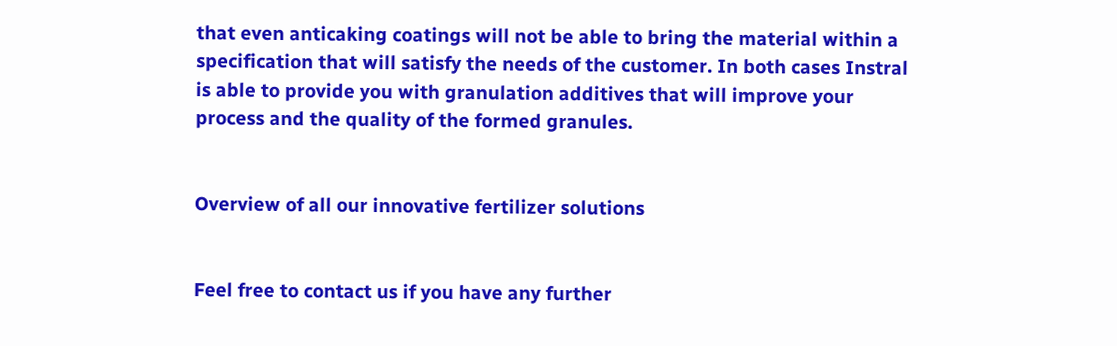that even anticaking coatings will not be able to bring the material within a specification that will satisfy the needs of the customer. In both cases Instral is able to provide you with granulation additives that will improve your process and the quality of the formed granules.


Overview of all our innovative fertilizer solutions


Feel free to contact us if you have any further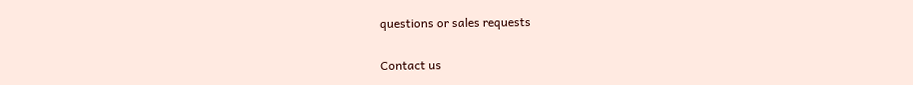questions or sales requests

Contact us